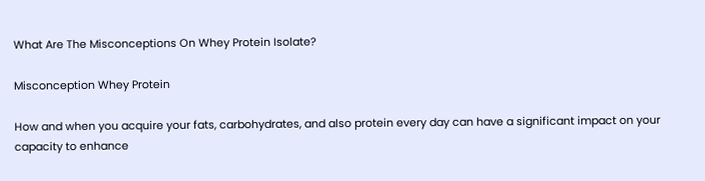What Are The Misconceptions On Whey Protein Isolate?

Misconception Whey Protein

How and when you acquire your fats, carbohydrates, and also protein every day can have a significant impact on your capacity to enhance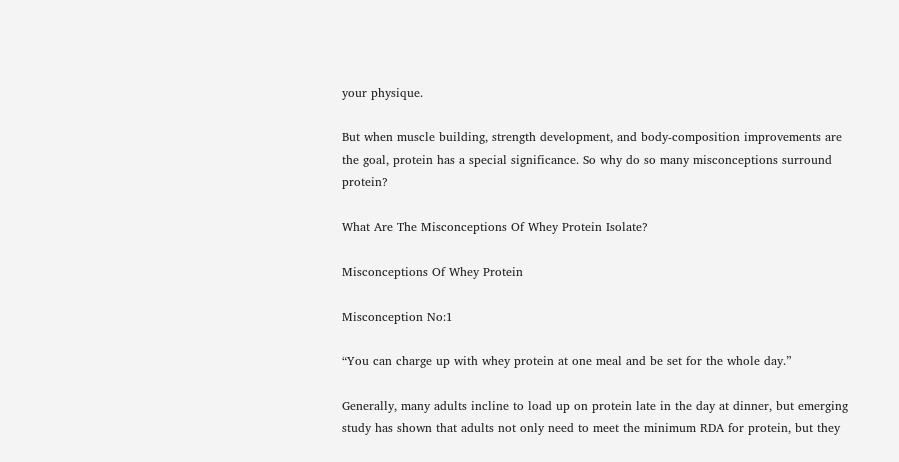your physique.

But when muscle building, strength development, and body-composition improvements are the goal, protein has a special significance. So why do so many misconceptions surround protein?

What Are The Misconceptions Of Whey Protein Isolate?

Misconceptions Of Whey Protein

Misconception No:1

“You can charge up with whey protein at one meal and be set for the whole day.”

Generally, many adults incline to load up on protein late in the day at dinner, but emerging study has shown that adults not only need to meet the minimum RDA for protein, but they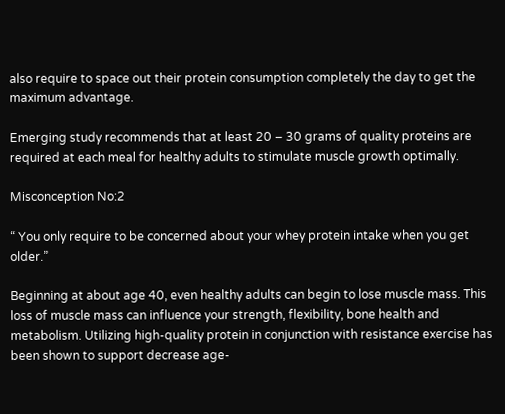also require to space out their protein consumption completely the day to get the maximum advantage.

Emerging study recommends that at least 20 – 30 grams of quality proteins are required at each meal for healthy adults to stimulate muscle growth optimally.

Misconception No:2

“ You only require to be concerned about your whey protein intake when you get older.”

Beginning at about age 40, even healthy adults can begin to lose muscle mass. This loss of muscle mass can influence your strength, flexibility, bone health and metabolism. Utilizing high-quality protein in conjunction with resistance exercise has been shown to support decrease age-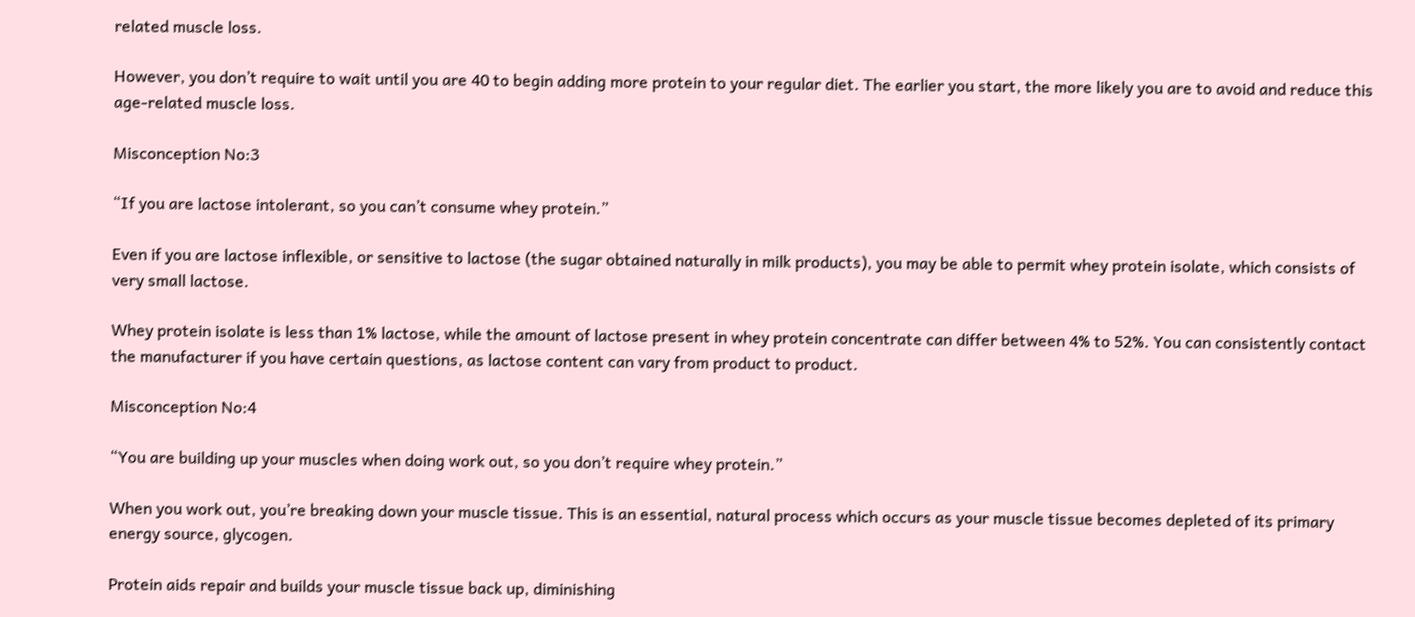related muscle loss.

However, you don’t require to wait until you are 40 to begin adding more protein to your regular diet. The earlier you start, the more likely you are to avoid and reduce this age-related muscle loss.

Misconception No:3

“If you are lactose intolerant, so you can’t consume whey protein.”

Even if you are lactose inflexible, or sensitive to lactose (the sugar obtained naturally in milk products), you may be able to permit whey protein isolate, which consists of very small lactose.

Whey protein isolate is less than 1% lactose, while the amount of lactose present in whey protein concentrate can differ between 4% to 52%. You can consistently contact the manufacturer if you have certain questions, as lactose content can vary from product to product.

Misconception No:4

“You are building up your muscles when doing work out, so you don’t require whey protein.”

When you work out, you’re breaking down your muscle tissue. This is an essential, natural process which occurs as your muscle tissue becomes depleted of its primary energy source, glycogen.

Protein aids repair and builds your muscle tissue back up, diminishing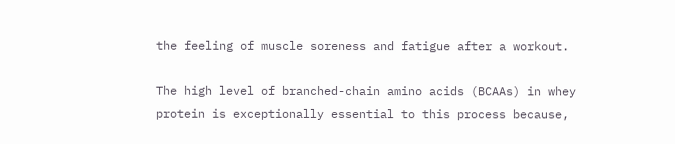the feeling of muscle soreness and fatigue after a workout.

The high level of branched-chain amino acids (BCAAs) in whey protein is exceptionally essential to this process because,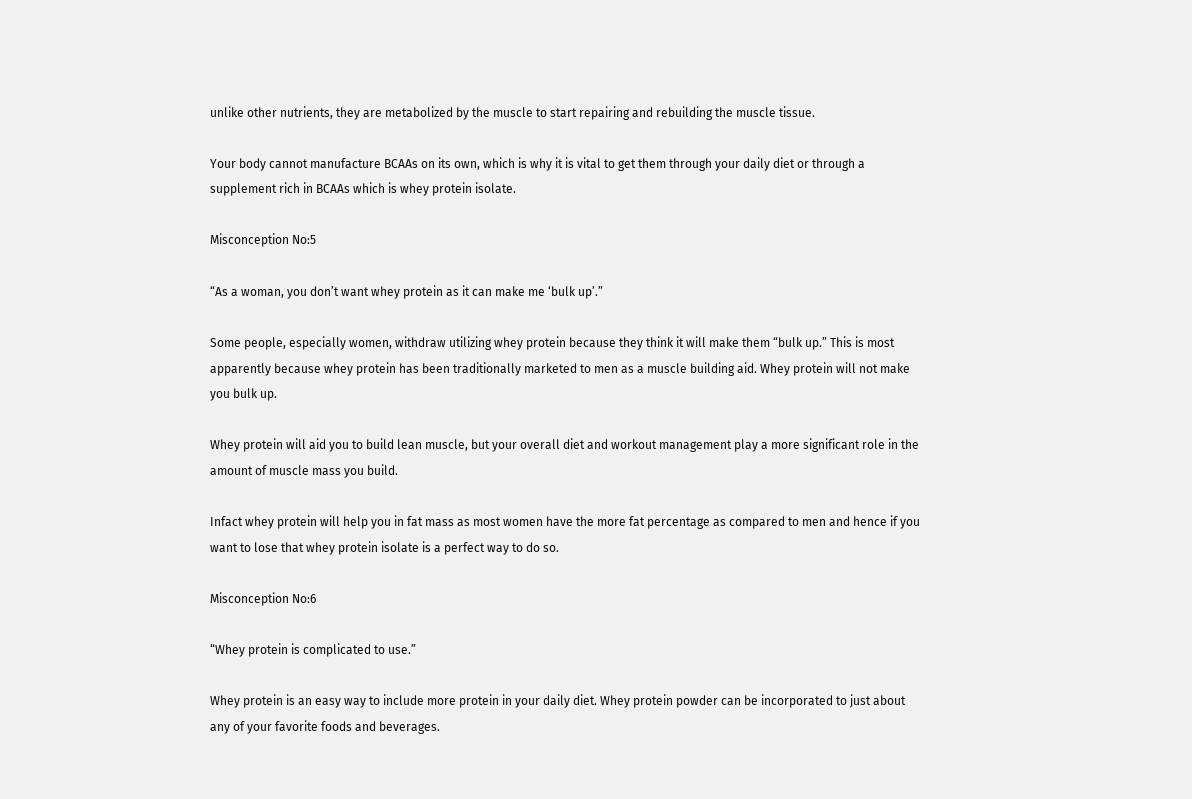unlike other nutrients, they are metabolized by the muscle to start repairing and rebuilding the muscle tissue.

Your body cannot manufacture BCAAs on its own, which is why it is vital to get them through your daily diet or through a supplement rich in BCAAs which is whey protein isolate.

Misconception No:5

“As a woman, you don’t want whey protein as it can make me ‘bulk up’.”

Some people, especially women, withdraw utilizing whey protein because they think it will make them “bulk up.” This is most apparently because whey protein has been traditionally marketed to men as a muscle building aid. Whey protein will not make you bulk up.

Whey protein will aid you to build lean muscle, but your overall diet and workout management play a more significant role in the amount of muscle mass you build.

Infact whey protein will help you in fat mass as most women have the more fat percentage as compared to men and hence if you want to lose that whey protein isolate is a perfect way to do so.

Misconception No:6

“Whey protein is complicated to use.”

Whey protein is an easy way to include more protein in your daily diet. Whey protein powder can be incorporated to just about any of your favorite foods and beverages.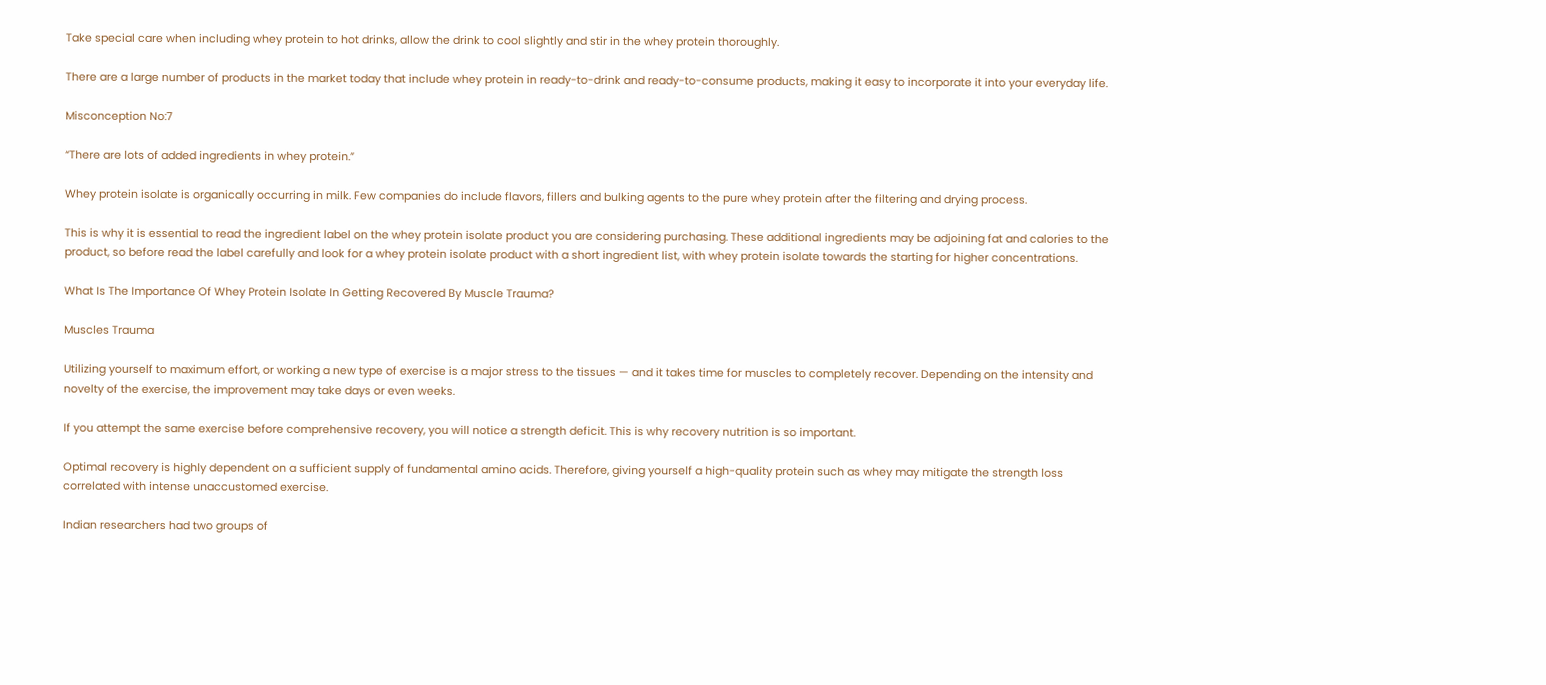Take special care when including whey protein to hot drinks, allow the drink to cool slightly and stir in the whey protein thoroughly.

There are a large number of products in the market today that include whey protein in ready-to-drink and ready-to-consume products, making it easy to incorporate it into your everyday life.

Misconception No:7

“There are lots of added ingredients in whey protein.”

Whey protein isolate is organically occurring in milk. Few companies do include flavors, fillers and bulking agents to the pure whey protein after the filtering and drying process.

This is why it is essential to read the ingredient label on the whey protein isolate product you are considering purchasing. These additional ingredients may be adjoining fat and calories to the product, so before read the label carefully and look for a whey protein isolate product with a short ingredient list, with whey protein isolate towards the starting for higher concentrations.

What Is The Importance Of Whey Protein Isolate In Getting Recovered By Muscle Trauma?

Muscles Trauma

Utilizing yourself to maximum effort, or working a new type of exercise is a major stress to the tissues — and it takes time for muscles to completely recover. Depending on the intensity and novelty of the exercise, the improvement may take days or even weeks.

If you attempt the same exercise before comprehensive recovery, you will notice a strength deficit. This is why recovery nutrition is so important.

Optimal recovery is highly dependent on a sufficient supply of fundamental amino acids. Therefore, giving yourself a high-quality protein such as whey may mitigate the strength loss correlated with intense unaccustomed exercise.

Indian researchers had two groups of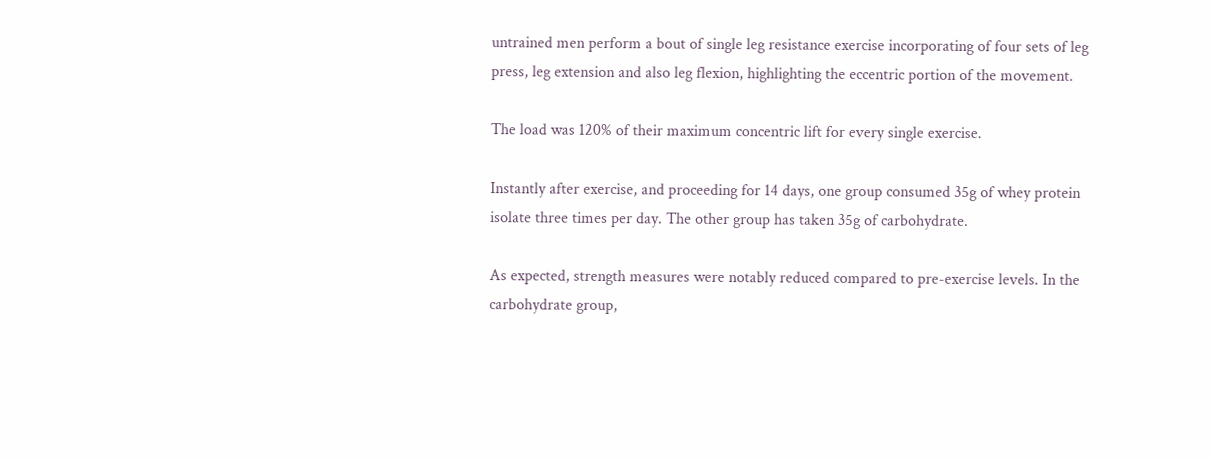untrained men perform a bout of single leg resistance exercise incorporating of four sets of leg press, leg extension and also leg flexion, highlighting the eccentric portion of the movement.

The load was 120% of their maximum concentric lift for every single exercise.

Instantly after exercise, and proceeding for 14 days, one group consumed 35g of whey protein isolate three times per day. The other group has taken 35g of carbohydrate.

As expected, strength measures were notably reduced compared to pre-exercise levels. In the carbohydrate group,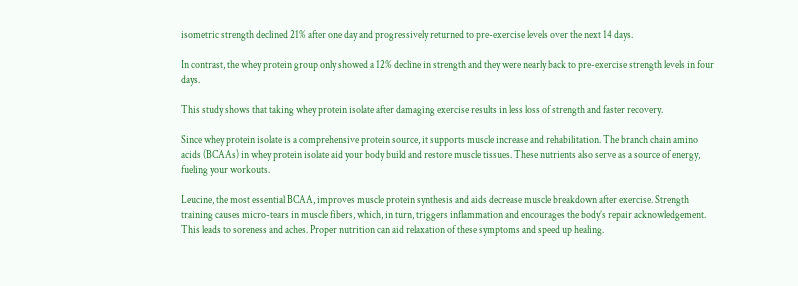isometric strength declined 21% after one day and progressively returned to pre-exercise levels over the next 14 days.

In contrast, the whey protein group only showed a 12% decline in strength and they were nearly back to pre-exercise strength levels in four days.

This study shows that taking whey protein isolate after damaging exercise results in less loss of strength and faster recovery.

Since whey protein isolate is a comprehensive protein source, it supports muscle increase and rehabilitation. The branch chain amino acids (BCAAs) in whey protein isolate aid your body build and restore muscle tissues. These nutrients also serve as a source of energy, fueling your workouts.

Leucine, the most essential BCAA, improves muscle protein synthesis and aids decrease muscle breakdown after exercise. Strength training causes micro-tears in muscle fibers, which, in turn, triggers inflammation and encourages the body’s repair acknowledgement. This leads to soreness and aches. Proper nutrition can aid relaxation of these symptoms and speed up healing.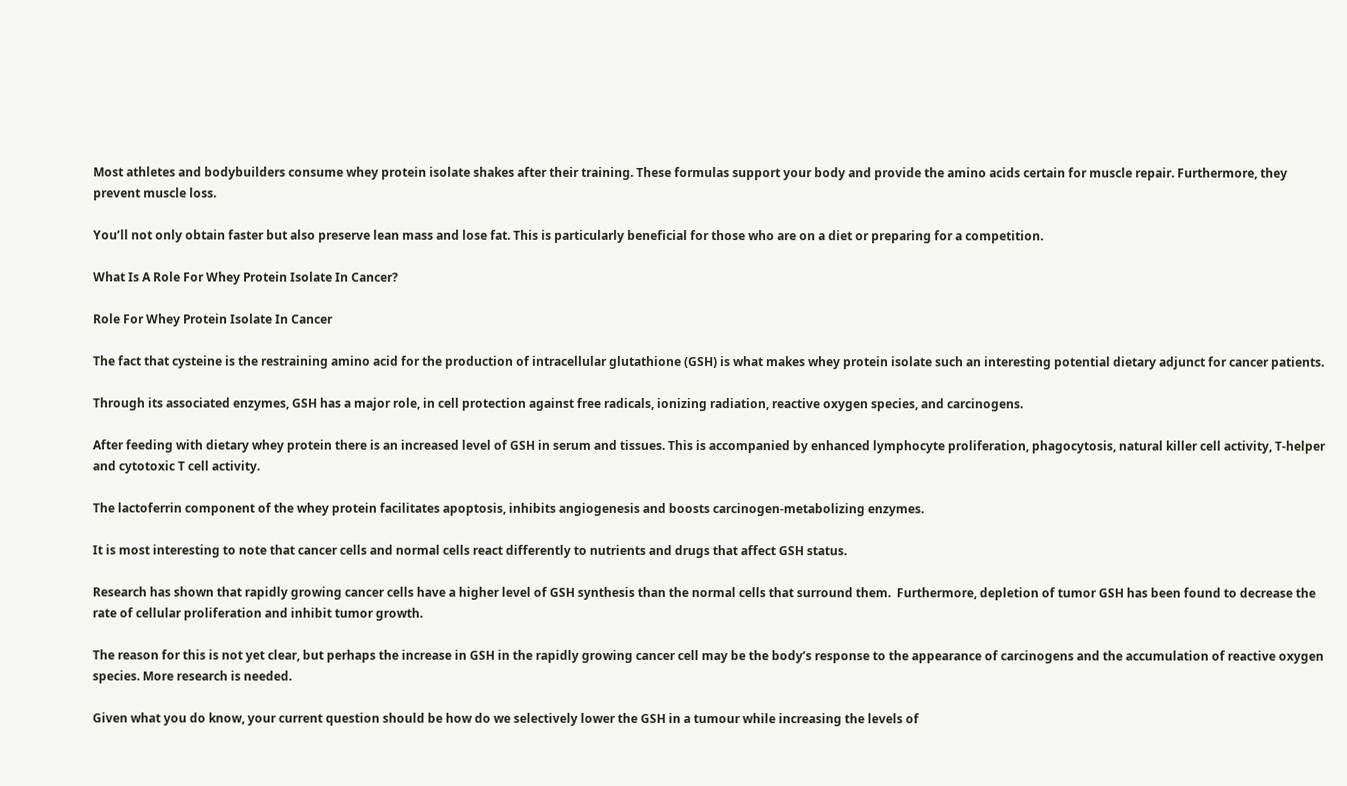Most athletes and bodybuilders consume whey protein isolate shakes after their training. These formulas support your body and provide the amino acids certain for muscle repair. Furthermore, they prevent muscle loss.

You’ll not only obtain faster but also preserve lean mass and lose fat. This is particularly beneficial for those who are on a diet or preparing for a competition.

What Is A Role For Whey Protein Isolate In Cancer?

Role For Whey Protein Isolate In Cancer

The fact that cysteine is the restraining amino acid for the production of intracellular glutathione (GSH) is what makes whey protein isolate such an interesting potential dietary adjunct for cancer patients.

Through its associated enzymes, GSH has a major role, in cell protection against free radicals, ionizing radiation, reactive oxygen species, and carcinogens.

After feeding with dietary whey protein there is an increased level of GSH in serum and tissues. This is accompanied by enhanced lymphocyte proliferation, phagocytosis, natural killer cell activity, T-helper and cytotoxic T cell activity.

The lactoferrin component of the whey protein facilitates apoptosis, inhibits angiogenesis and boosts carcinogen-metabolizing enzymes.

It is most interesting to note that cancer cells and normal cells react differently to nutrients and drugs that affect GSH status.

Research has shown that rapidly growing cancer cells have a higher level of GSH synthesis than the normal cells that surround them.  Furthermore, depletion of tumor GSH has been found to decrease the rate of cellular proliferation and inhibit tumor growth.

The reason for this is not yet clear, but perhaps the increase in GSH in the rapidly growing cancer cell may be the body’s response to the appearance of carcinogens and the accumulation of reactive oxygen species. More research is needed.

Given what you do know, your current question should be how do we selectively lower the GSH in a tumour while increasing the levels of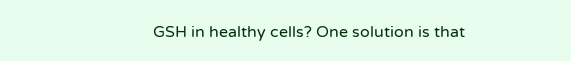GSH in healthy cells? One solution is that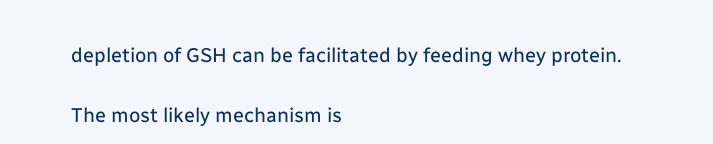depletion of GSH can be facilitated by feeding whey protein.

The most likely mechanism is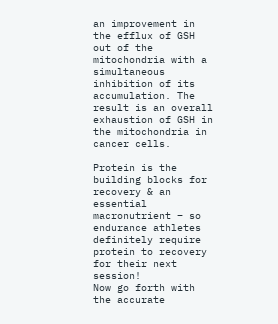an improvement in the efflux of GSH out of the mitochondria with a simultaneous inhibition of its accumulation. The result is an overall exhaustion of GSH in the mitochondria in cancer cells.

Protein is the building blocks for recovery & an essential macronutrient – so endurance athletes definitely require protein to recovery for their next session!
Now go forth with the accurate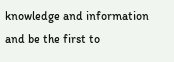knowledge and information and be the first to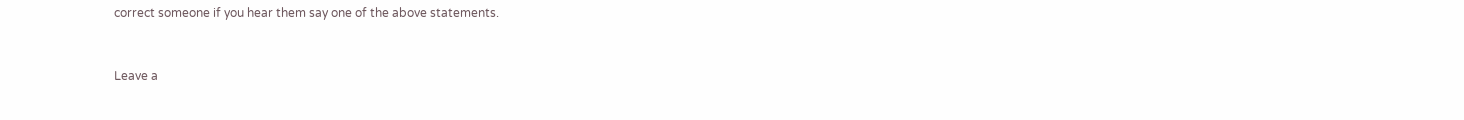correct someone if you hear them say one of the above statements.


Leave a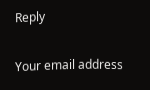Reply

Your email address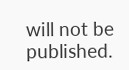will not be published.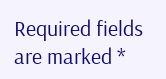Required fields are marked *